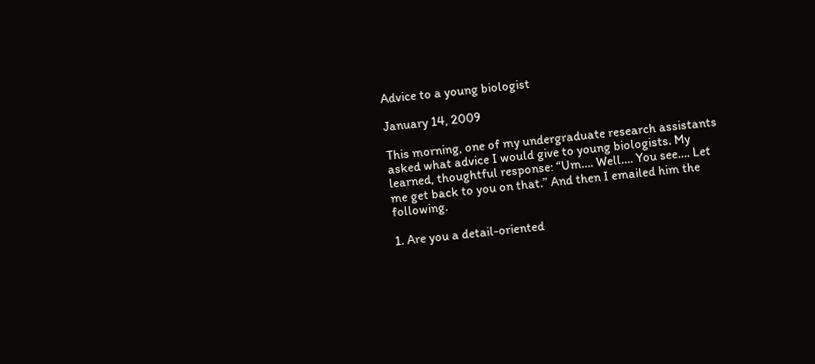Advice to a young biologist

January 14, 2009

This morning, one of my undergraduate research assistants asked what advice I would give to young biologists. My learned, thoughtful response: “Um…. Well…. You see…. Let me get back to you on that.” And then I emailed him the following.

1. Are you a detail-oriented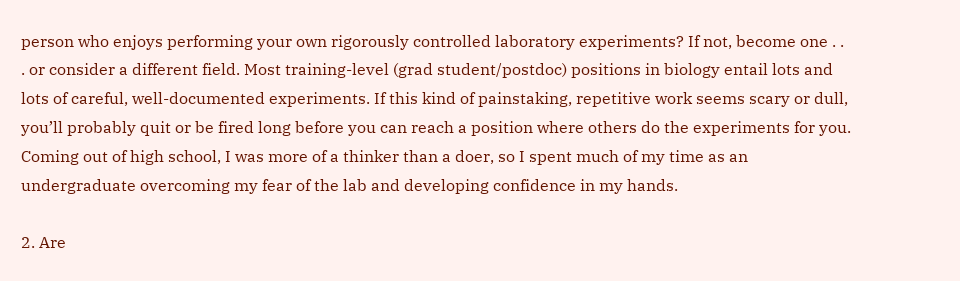person who enjoys performing your own rigorously controlled laboratory experiments? If not, become one . . . or consider a different field. Most training-level (grad student/postdoc) positions in biology entail lots and lots of careful, well-documented experiments. If this kind of painstaking, repetitive work seems scary or dull, you’ll probably quit or be fired long before you can reach a position where others do the experiments for you. Coming out of high school, I was more of a thinker than a doer, so I spent much of my time as an undergraduate overcoming my fear of the lab and developing confidence in my hands.

2. Are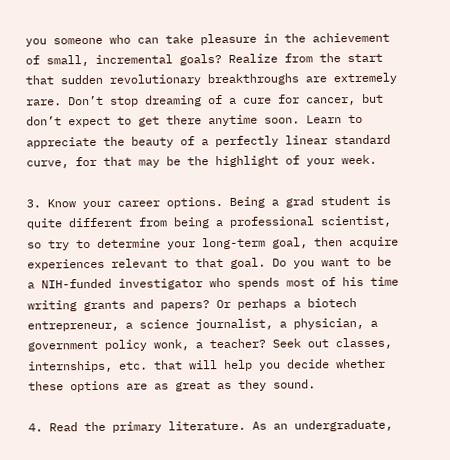you someone who can take pleasure in the achievement of small, incremental goals? Realize from the start that sudden revolutionary breakthroughs are extremely rare. Don’t stop dreaming of a cure for cancer, but don’t expect to get there anytime soon. Learn to appreciate the beauty of a perfectly linear standard curve, for that may be the highlight of your week.

3. Know your career options. Being a grad student is quite different from being a professional scientist, so try to determine your long-term goal, then acquire experiences relevant to that goal. Do you want to be a NIH-funded investigator who spends most of his time writing grants and papers? Or perhaps a biotech entrepreneur, a science journalist, a physician, a government policy wonk, a teacher? Seek out classes, internships, etc. that will help you decide whether these options are as great as they sound.

4. Read the primary literature. As an undergraduate,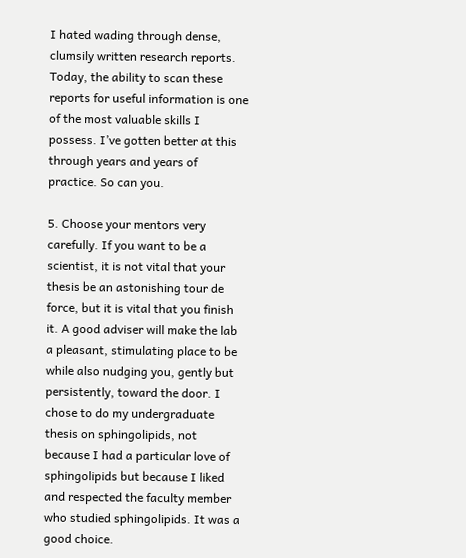I hated wading through dense, clumsily written research reports. Today, the ability to scan these reports for useful information is one of the most valuable skills I possess. I’ve gotten better at this through years and years of practice. So can you.

5. Choose your mentors very carefully. If you want to be a scientist, it is not vital that your thesis be an astonishing tour de force, but it is vital that you finish it. A good adviser will make the lab a pleasant, stimulating place to be while also nudging you, gently but persistently, toward the door. I chose to do my undergraduate thesis on sphingolipids, not because I had a particular love of sphingolipids but because I liked and respected the faculty member who studied sphingolipids. It was a good choice.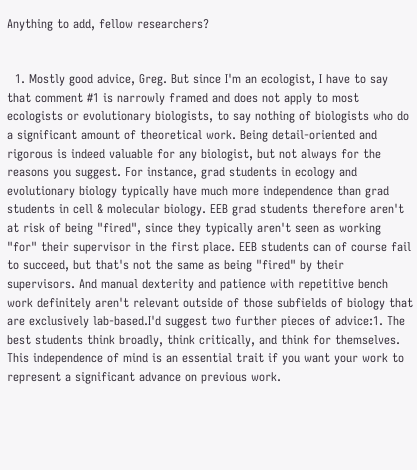Anything to add, fellow researchers?


  1. Mostly good advice, Greg. But since I'm an ecologist, I have to say that comment #1 is narrowly framed and does not apply to most ecologists or evolutionary biologists, to say nothing of biologists who do a significant amount of theoretical work. Being detail-oriented and rigorous is indeed valuable for any biologist, but not always for the reasons you suggest. For instance, grad students in ecology and evolutionary biology typically have much more independence than grad students in cell & molecular biology. EEB grad students therefore aren't at risk of being "fired", since they typically aren't seen as working "for" their supervisor in the first place. EEB students can of course fail to succeed, but that's not the same as being "fired" by their supervisors. And manual dexterity and patience with repetitive bench work definitely aren't relevant outside of those subfields of biology that are exclusively lab-based.I'd suggest two further pieces of advice:1. The best students think broadly, think critically, and think for themselves. This independence of mind is an essential trait if you want your work to represent a significant advance on previous work.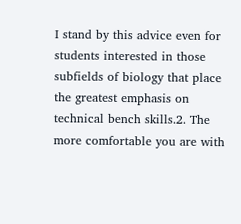I stand by this advice even for students interested in those subfields of biology that place the greatest emphasis on technical bench skills.2. The more comfortable you are with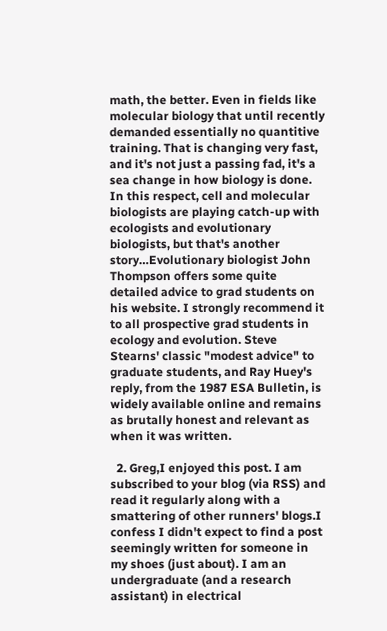math, the better. Even in fields like molecular biology that until recently demanded essentially no quantitive training. That is changing very fast, and it's not just a passing fad, it's a sea change in how biology is done. In this respect, cell and molecular biologists are playing catch-up with ecologists and evolutionary biologists, but that's another story…Evolutionary biologist John Thompson offers some quite detailed advice to grad students on his website. I strongly recommend it to all prospective grad students in ecology and evolution. Steve Stearns' classic "modest advice" to graduate students, and Ray Huey's reply, from the 1987 ESA Bulletin, is widely available online and remains as brutally honest and relevant as when it was written.

  2. Greg,I enjoyed this post. I am subscribed to your blog (via RSS) and read it regularly along with a smattering of other runners' blogs.I confess I didn't expect to find a post seemingly written for someone in my shoes (just about). I am an undergraduate (and a research assistant) in electrical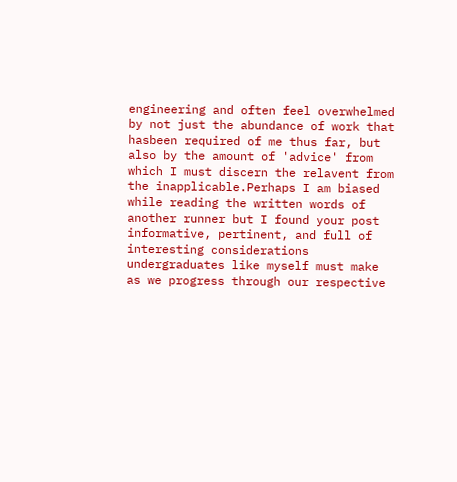engineering and often feel overwhelmed by not just the abundance of work that hasbeen required of me thus far, but also by the amount of 'advice' from which I must discern the relavent from the inapplicable.Perhaps I am biased while reading the written words of another runner but I found your post informative, pertinent, and full of interesting considerations undergraduates like myself must make as we progress through our respective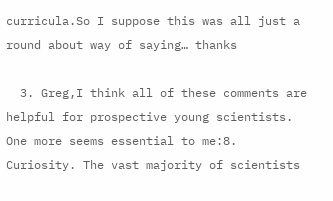curricula.So I suppose this was all just a round about way of saying… thanks

  3. Greg,I think all of these comments are helpful for prospective young scientists. One more seems essential to me:8. Curiosity. The vast majority of scientists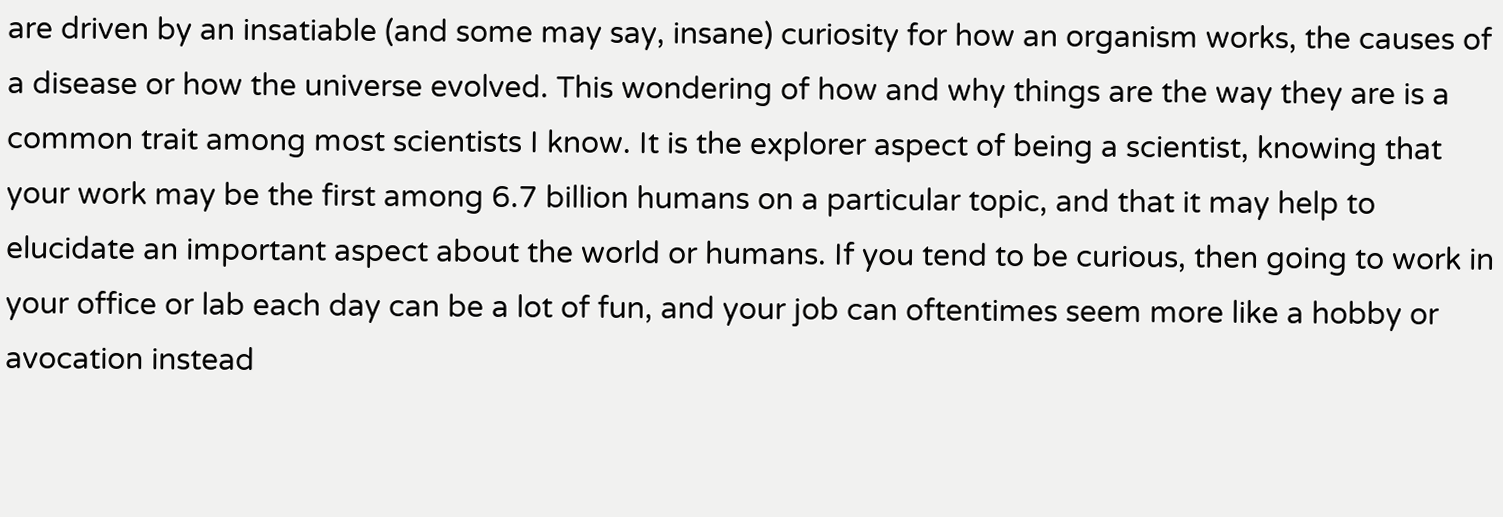are driven by an insatiable (and some may say, insane) curiosity for how an organism works, the causes of a disease or how the universe evolved. This wondering of how and why things are the way they are is a common trait among most scientists I know. It is the explorer aspect of being a scientist, knowing that your work may be the first among 6.7 billion humans on a particular topic, and that it may help to elucidate an important aspect about the world or humans. If you tend to be curious, then going to work in your office or lab each day can be a lot of fun, and your job can oftentimes seem more like a hobby or avocation instead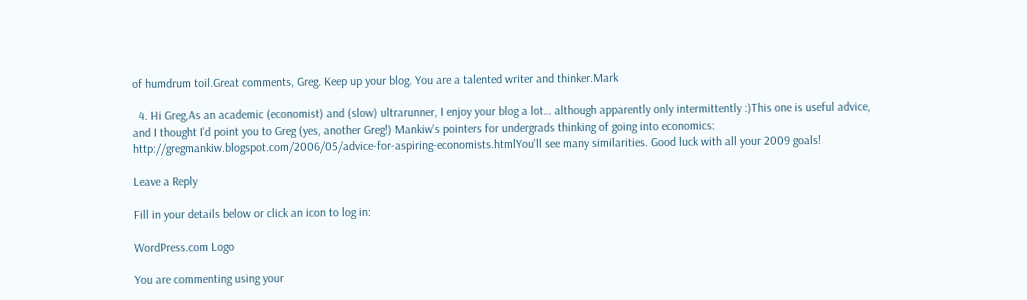of humdrum toil.Great comments, Greg. Keep up your blog. You are a talented writer and thinker.Mark

  4. Hi Greg,As an academic (economist) and (slow) ultrarunner, I enjoy your blog a lot… although apparently only intermittently :)This one is useful advice, and I thought I'd point you to Greg (yes, another Greg!) Mankiw's pointers for undergrads thinking of going into economics: http://gregmankiw.blogspot.com/2006/05/advice-for-aspiring-economists.htmlYou'll see many similarities. Good luck with all your 2009 goals!

Leave a Reply

Fill in your details below or click an icon to log in:

WordPress.com Logo

You are commenting using your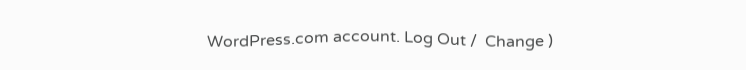WordPress.com account. Log Out /  Change )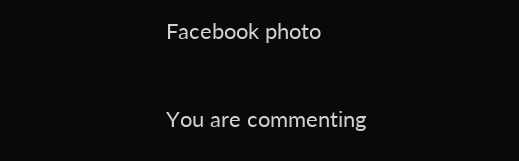Facebook photo

You are commenting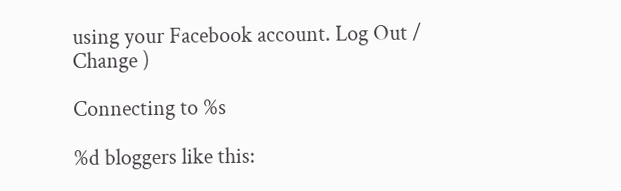using your Facebook account. Log Out /  Change )

Connecting to %s

%d bloggers like this: